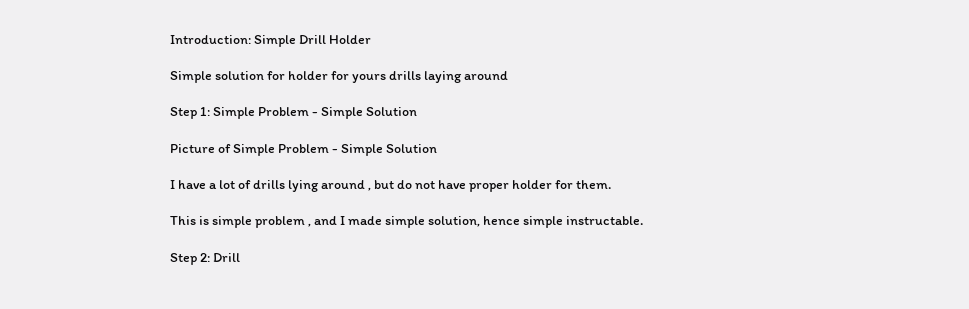Introduction: Simple Drill Holder

Simple solution for holder for yours drills laying around

Step 1: Simple Problem - Simple Solution

Picture of Simple Problem - Simple Solution

I have a lot of drills lying around , but do not have proper holder for them.

This is simple problem , and I made simple solution, hence simple instructable.

Step 2: Drill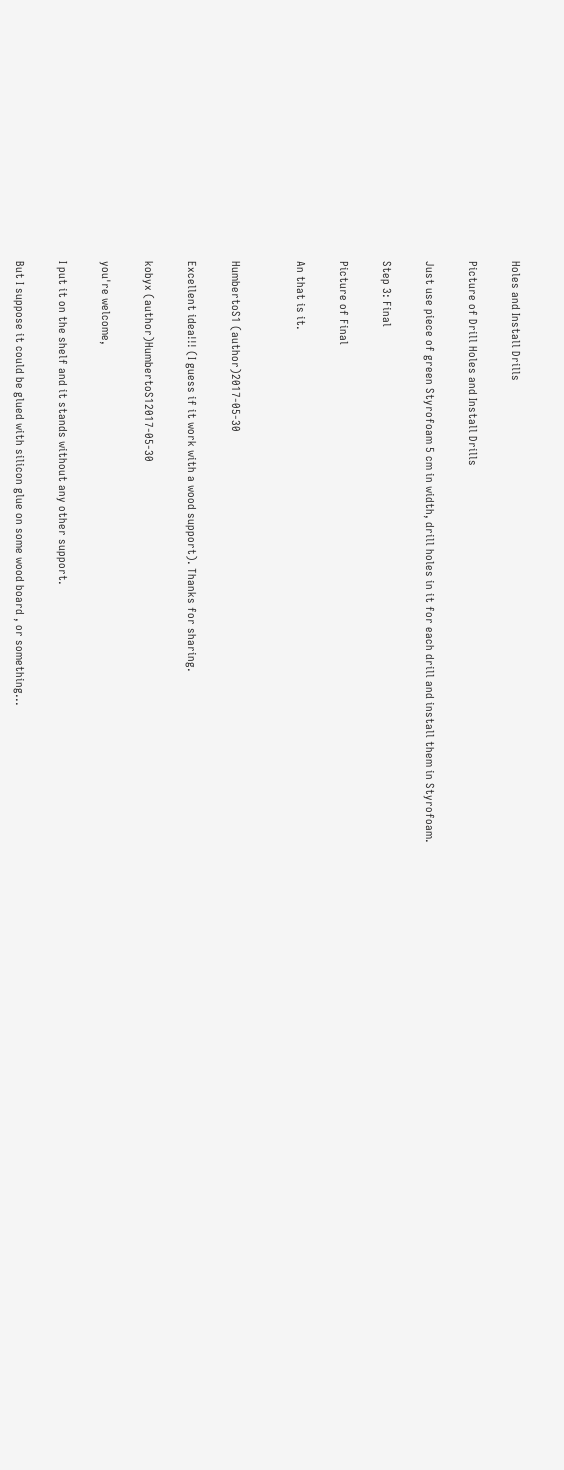Holes and Install Drills

Picture of Drill Holes and Install Drills

Just use piece of green Styrofoam 5 cm in width, drill holes in it for each drill and install them in Styrofoam.

Step 3: Final

Picture of Final

An that is it.


HumbertoS1 (author)2017-05-30

Excellent idea!!! (I guess if it work with a wood support). Thanks for sharing.

kobyx (author)HumbertoS12017-05-30

you're welcome,

I put it on the shelf and it stands without any other support.

But I suppose it could be glued with silicon glue on some wood board , or something...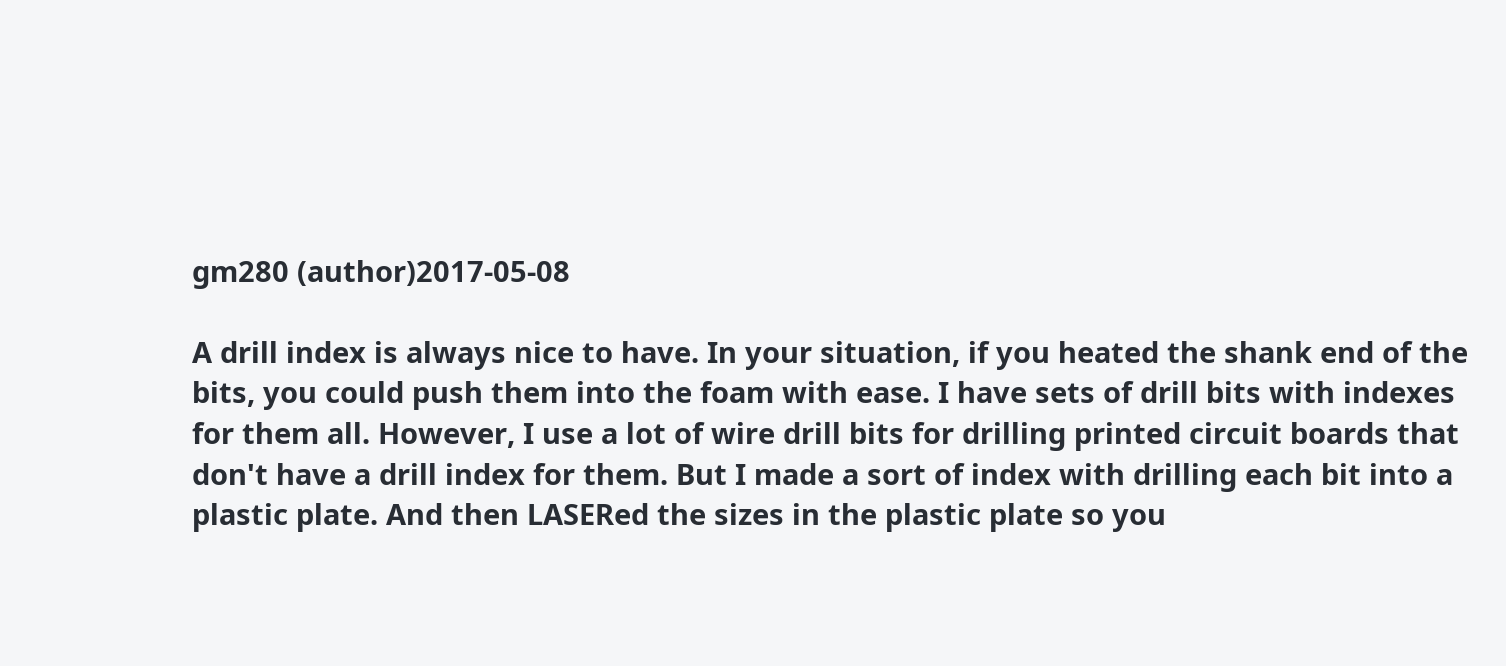gm280 (author)2017-05-08

A drill index is always nice to have. In your situation, if you heated the shank end of the bits, you could push them into the foam with ease. I have sets of drill bits with indexes for them all. However, I use a lot of wire drill bits for drilling printed circuit boards that don't have a drill index for them. But I made a sort of index with drilling each bit into a plastic plate. And then LASERed the sizes in the plastic plate so you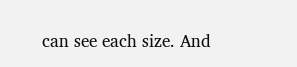can see each size. And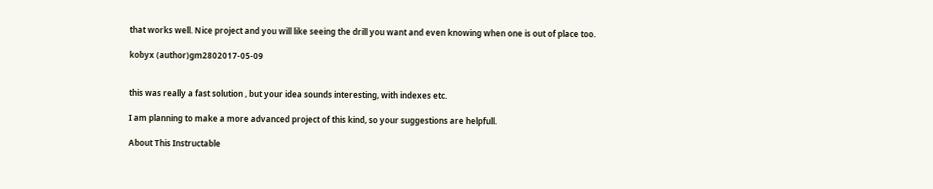that works well. Nice project and you will like seeing the drill you want and even knowing when one is out of place too.

kobyx (author)gm2802017-05-09


this was really a fast solution , but your idea sounds interesting, with indexes etc.

I am planning to make a more advanced project of this kind, so your suggestions are helpfull.

About This Instructable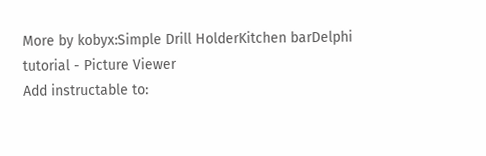More by kobyx:Simple Drill HolderKitchen barDelphi tutorial - Picture Viewer
Add instructable to: